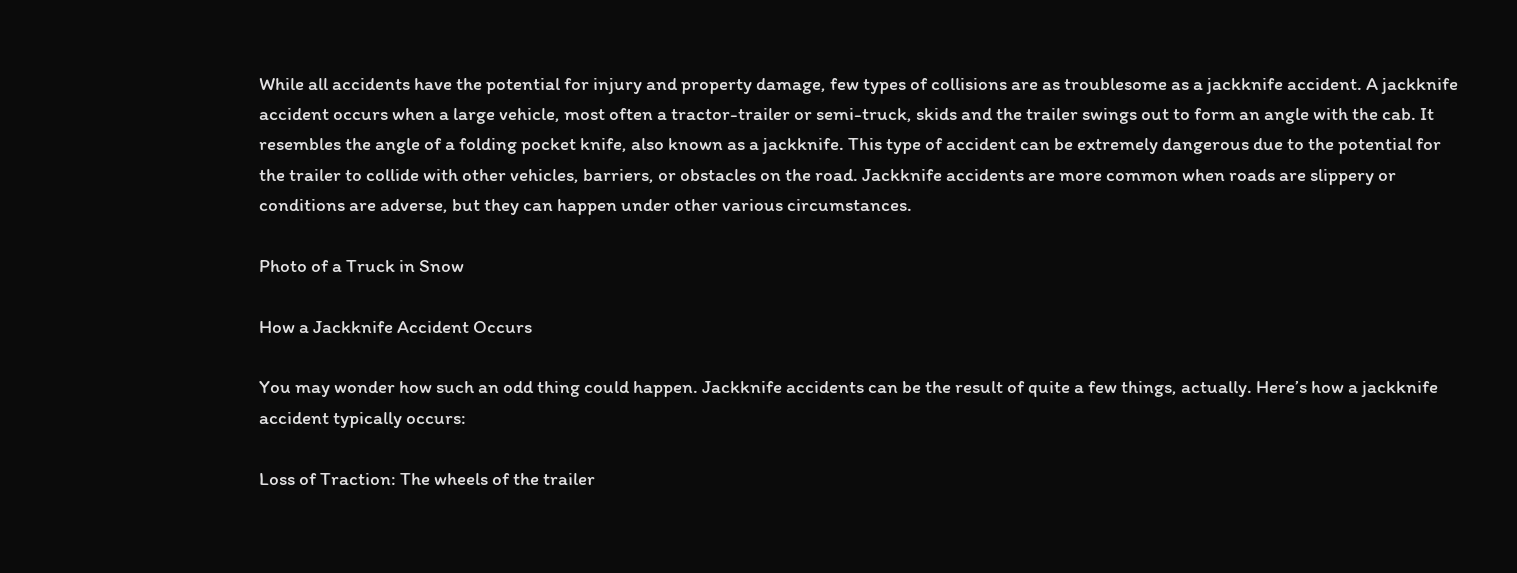While all accidents have the potential for injury and property damage, few types of collisions are as troublesome as a jackknife accident. A jackknife accident occurs when a large vehicle, most often a tractor-trailer or semi-truck, skids and the trailer swings out to form an angle with the cab. It resembles the angle of a folding pocket knife, also known as a jackknife. This type of accident can be extremely dangerous due to the potential for the trailer to collide with other vehicles, barriers, or obstacles on the road. Jackknife accidents are more common when roads are slippery or conditions are adverse, but they can happen under other various circumstances.

Photo of a Truck in Snow

How a Jackknife Accident Occurs

You may wonder how such an odd thing could happen. Jackknife accidents can be the result of quite a few things, actually. Here’s how a jackknife accident typically occurs:

Loss of Traction: The wheels of the trailer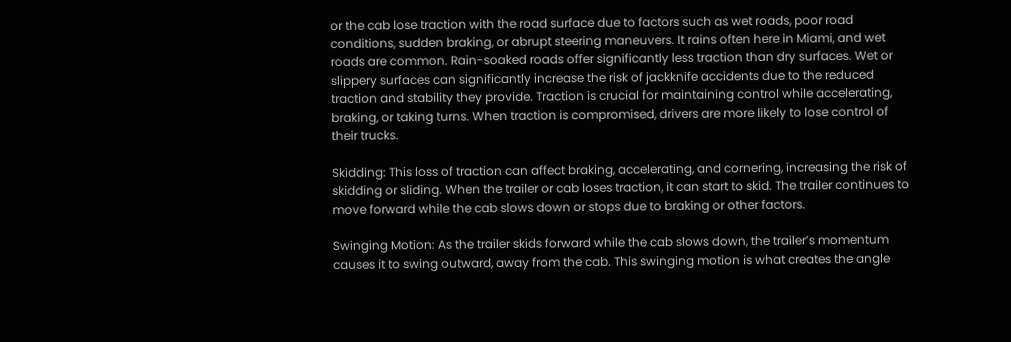or the cab lose traction with the road surface due to factors such as wet roads, poor road conditions, sudden braking, or abrupt steering maneuvers. It rains often here in Miami, and wet roads are common. Rain-soaked roads offer significantly less traction than dry surfaces. Wet or slippery surfaces can significantly increase the risk of jackknife accidents due to the reduced traction and stability they provide. Traction is crucial for maintaining control while accelerating, braking, or taking turns. When traction is compromised, drivers are more likely to lose control of their trucks.

Skidding: This loss of traction can affect braking, accelerating, and cornering, increasing the risk of skidding or sliding. When the trailer or cab loses traction, it can start to skid. The trailer continues to move forward while the cab slows down or stops due to braking or other factors.

Swinging Motion: As the trailer skids forward while the cab slows down, the trailer’s momentum causes it to swing outward, away from the cab. This swinging motion is what creates the angle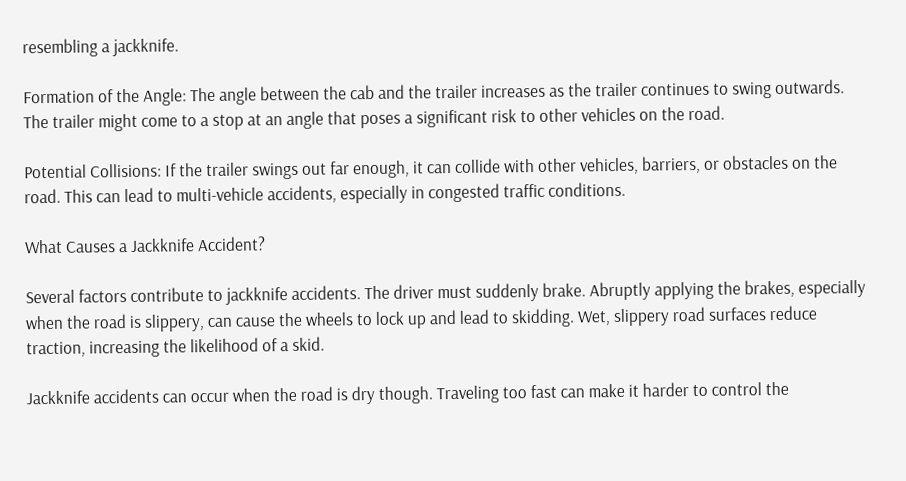resembling a jackknife.

Formation of the Angle: The angle between the cab and the trailer increases as the trailer continues to swing outwards. The trailer might come to a stop at an angle that poses a significant risk to other vehicles on the road.

Potential Collisions: If the trailer swings out far enough, it can collide with other vehicles, barriers, or obstacles on the road. This can lead to multi-vehicle accidents, especially in congested traffic conditions.

What Causes a Jackknife Accident?

Several factors contribute to jackknife accidents. The driver must suddenly brake. Abruptly applying the brakes, especially when the road is slippery, can cause the wheels to lock up and lead to skidding. Wet, slippery road surfaces reduce traction, increasing the likelihood of a skid.

Jackknife accidents can occur when the road is dry though. Traveling too fast can make it harder to control the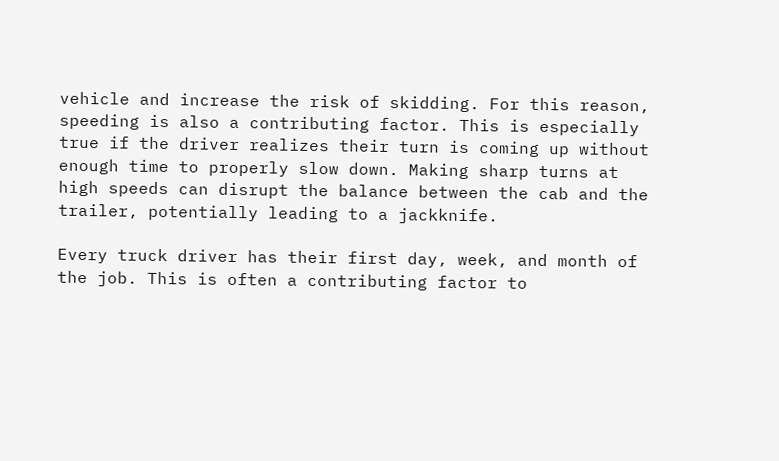vehicle and increase the risk of skidding. For this reason, speeding is also a contributing factor. This is especially true if the driver realizes their turn is coming up without enough time to properly slow down. Making sharp turns at high speeds can disrupt the balance between the cab and the trailer, potentially leading to a jackknife.

Every truck driver has their first day, week, and month of the job. This is often a contributing factor to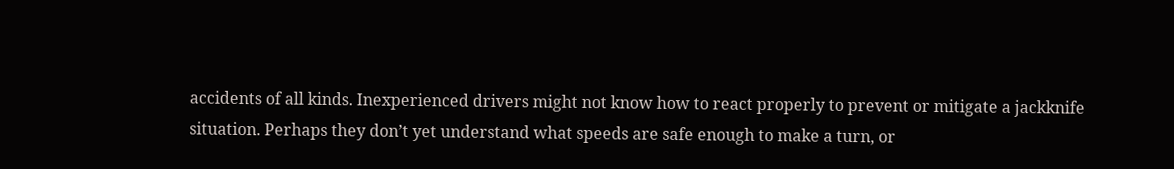accidents of all kinds. Inexperienced drivers might not know how to react properly to prevent or mitigate a jackknife situation. Perhaps they don’t yet understand what speeds are safe enough to make a turn, or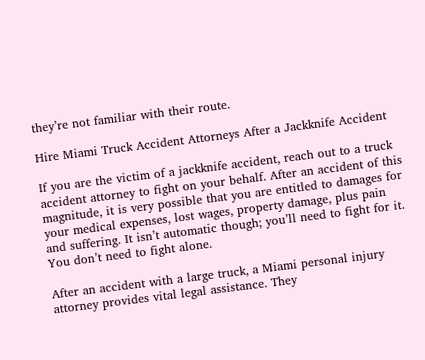they’re not familiar with their route.

Hire Miami Truck Accident Attorneys After a Jackknife Accident

If you are the victim of a jackknife accident, reach out to a truck accident attorney to fight on your behalf. After an accident of this magnitude, it is very possible that you are entitled to damages for your medical expenses, lost wages, property damage, plus pain and suffering. It isn’t automatic though; you’ll need to fight for it. You don’t need to fight alone.

After an accident with a large truck, a Miami personal injury attorney provides vital legal assistance. They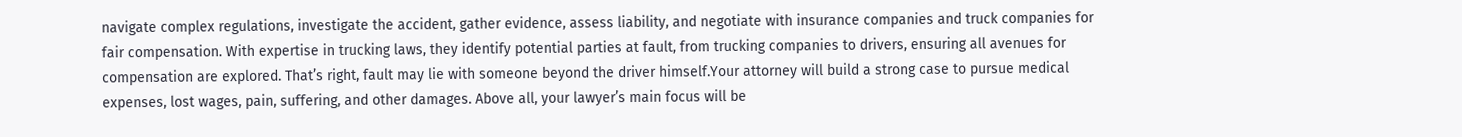navigate complex regulations, investigate the accident, gather evidence, assess liability, and negotiate with insurance companies and truck companies for fair compensation. With expertise in trucking laws, they identify potential parties at fault, from trucking companies to drivers, ensuring all avenues for compensation are explored. That’s right, fault may lie with someone beyond the driver himself.Your attorney will build a strong case to pursue medical expenses, lost wages, pain, suffering, and other damages. Above all, your lawyer’s main focus will be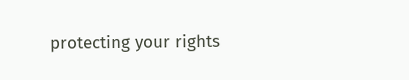protecting your rights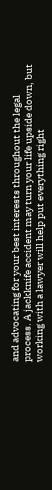and advocating for your best interests throughout the legal process. A jackknife accident may turn your life upside down, but working with a lawyer will help put everything right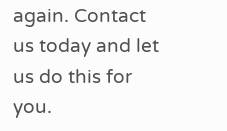again. Contact us today and let us do this for you.